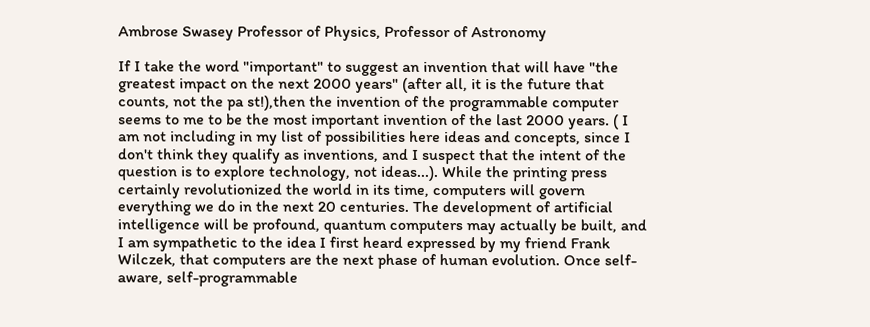Ambrose Swasey Professor of Physics, Professor of Astronomy

If I take the word "important" to suggest an invention that will have "the greatest impact on the next 2000 years" (after all, it is the future that counts, not the pa st!),then the invention of the programmable computer seems to me to be the most important invention of the last 2000 years. ( I am not including in my list of possibilities here ideas and concepts, since I don't think they qualify as inventions, and I suspect that the intent of the question is to explore technology, not ideas...). While the printing press certainly revolutionized the world in its time, computers will govern everything we do in the next 20 centuries. The development of artificial intelligence will be profound, quantum computers may actually be built, and I am sympathetic to the idea I first heard expressed by my friend Frank Wilczek, that computers are the next phase of human evolution. Once self-aware, self-programmable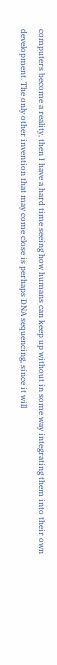computers become a reality, then I have a hard time seeing how humans can keep up without in some way integrating them into their own development. The only other invention that may come close is perhaps DNA sequencing, since it will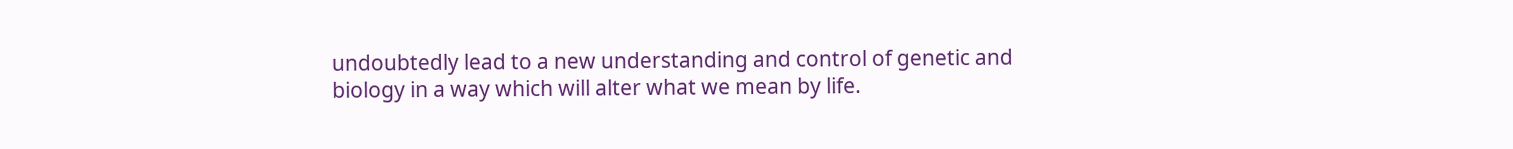undoubtedly lead to a new understanding and control of genetic and biology in a way which will alter what we mean by life.